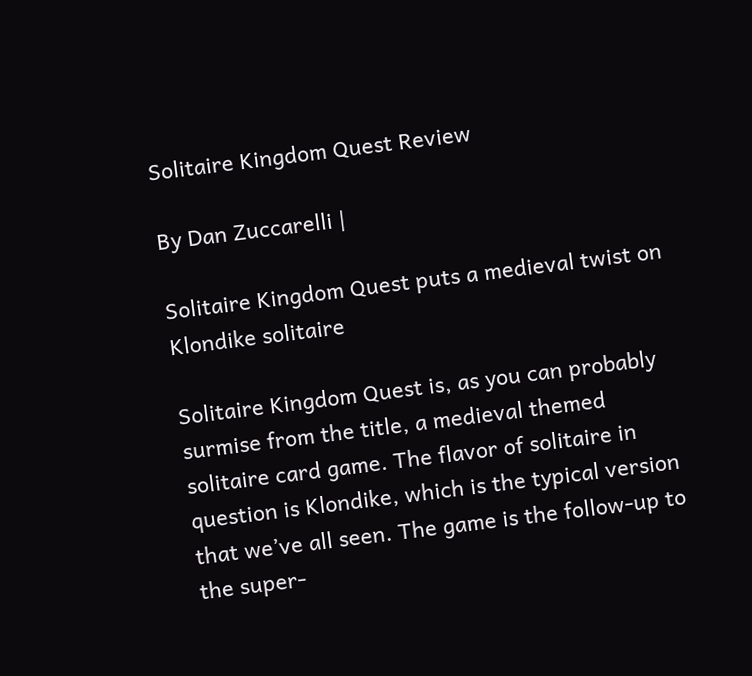Solitaire Kingdom Quest Review

By Dan Zuccarelli |

Solitaire Kingdom Quest puts a medieval twist on Klondike solitaire

Solitaire Kingdom Quest is, as you can probably surmise from the title, a medieval themed solitaire card game. The flavor of solitaire in question is Klondike, which is the typical version that we’ve all seen. The game is the follow-up to the super-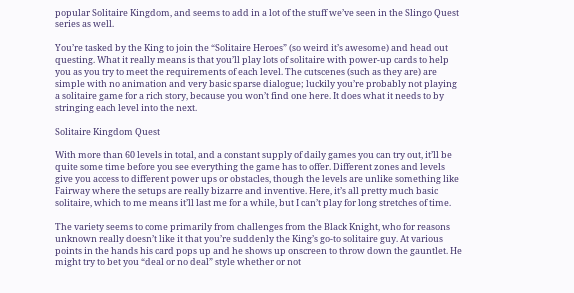popular Solitaire Kingdom, and seems to add in a lot of the stuff we’ve seen in the Slingo Quest series as well.

You’re tasked by the King to join the “Solitaire Heroes” (so weird it’s awesome) and head out questing. What it really means is that you’ll play lots of solitaire with power-up cards to help you as you try to meet the requirements of each level. The cutscenes (such as they are) are simple with no animation and very basic sparse dialogue; luckily you’re probably not playing a solitaire game for a rich story, because you won’t find one here. It does what it needs to by stringing each level into the next.

Solitaire Kingdom Quest

With more than 60 levels in total, and a constant supply of daily games you can try out, it’ll be quite some time before you see everything the game has to offer. Different zones and levels give you access to different power ups or obstacles, though the levels are unlike something like Fairway where the setups are really bizarre and inventive. Here, it’s all pretty much basic solitaire, which to me means it’ll last me for a while, but I can’t play for long stretches of time.

The variety seems to come primarily from challenges from the Black Knight, who for reasons unknown really doesn’t like it that you’re suddenly the King’s go-to solitaire guy. At various points in the hands his card pops up and he shows up onscreen to throw down the gauntlet. He might try to bet you “deal or no deal” style whether or not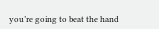you’re going to beat the hand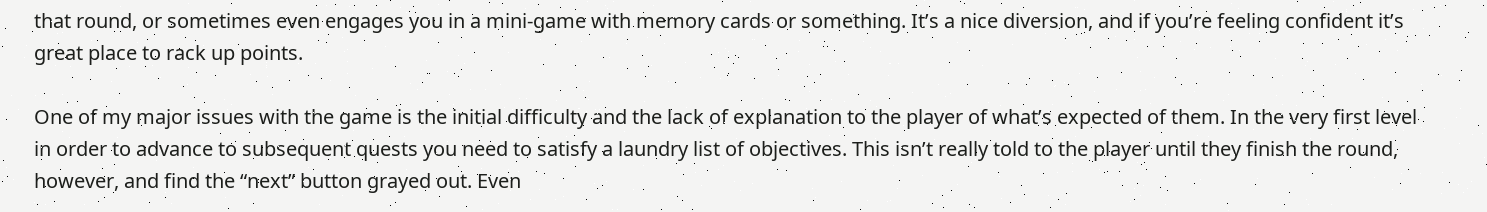that round, or sometimes even engages you in a mini-game with memory cards or something. It’s a nice diversion, and if you’re feeling confident it’s great place to rack up points.

One of my major issues with the game is the initial difficulty and the lack of explanation to the player of what’s expected of them. In the very first level in order to advance to subsequent quests you need to satisfy a laundry list of objectives. This isn’t really told to the player until they finish the round, however, and find the “next” button grayed out. Even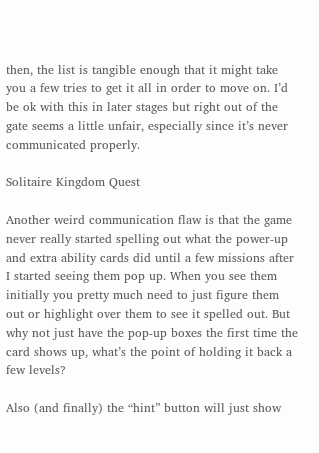then, the list is tangible enough that it might take you a few tries to get it all in order to move on. I’d be ok with this in later stages but right out of the gate seems a little unfair, especially since it’s never communicated properly.

Solitaire Kingdom Quest

Another weird communication flaw is that the game never really started spelling out what the power-up and extra ability cards did until a few missions after I started seeing them pop up. When you see them initially you pretty much need to just figure them out or highlight over them to see it spelled out. But why not just have the pop-up boxes the first time the card shows up, what’s the point of holding it back a few levels?

Also (and finally) the “hint” button will just show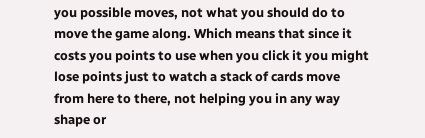you possible moves, not what you should do to move the game along. Which means that since it costs you points to use when you click it you might lose points just to watch a stack of cards move from here to there, not helping you in any way shape or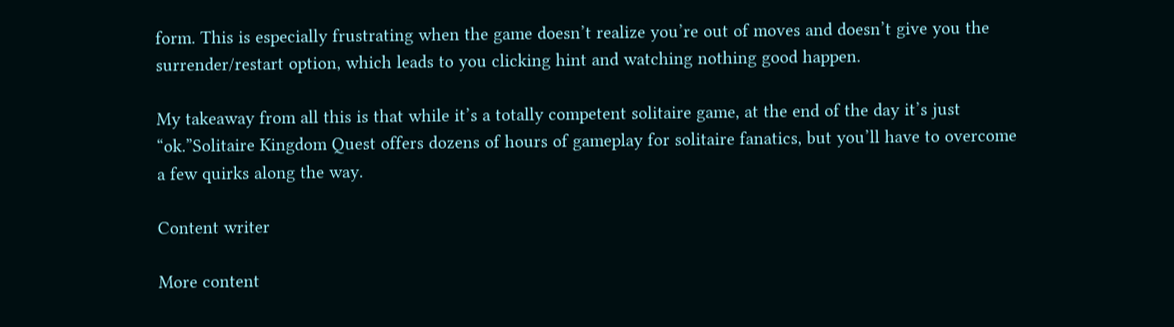form. This is especially frustrating when the game doesn’t realize you’re out of moves and doesn’t give you the surrender/restart option, which leads to you clicking hint and watching nothing good happen.

My takeaway from all this is that while it’s a totally competent solitaire game, at the end of the day it’s just “ok.”Solitaire Kingdom Quest offers dozens of hours of gameplay for solitaire fanatics, but you’ll have to overcome a few quirks along the way.

Content writer

More content